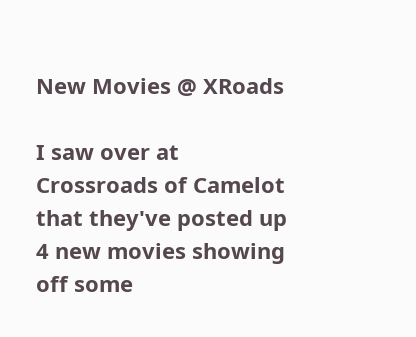New Movies @ XRoads

I saw over at Crossroads of Camelot that they've posted up 4 new movies showing off some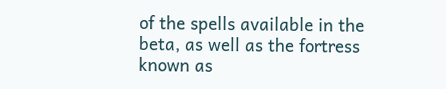of the spells available in the beta, as well as the fortress known as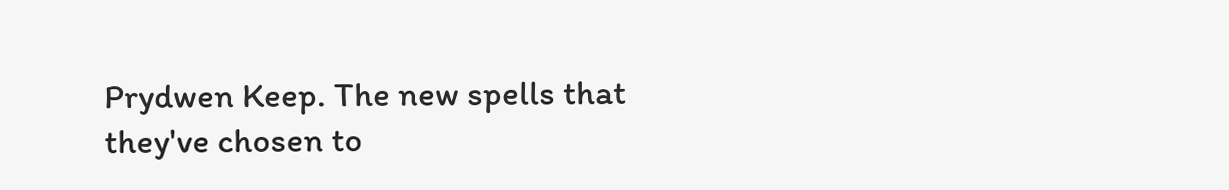Prydwen Keep. The new spells that they've chosen to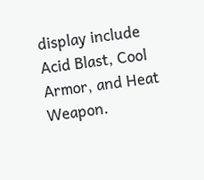display include Acid Blast, Cool Armor, and Heat Weapon.